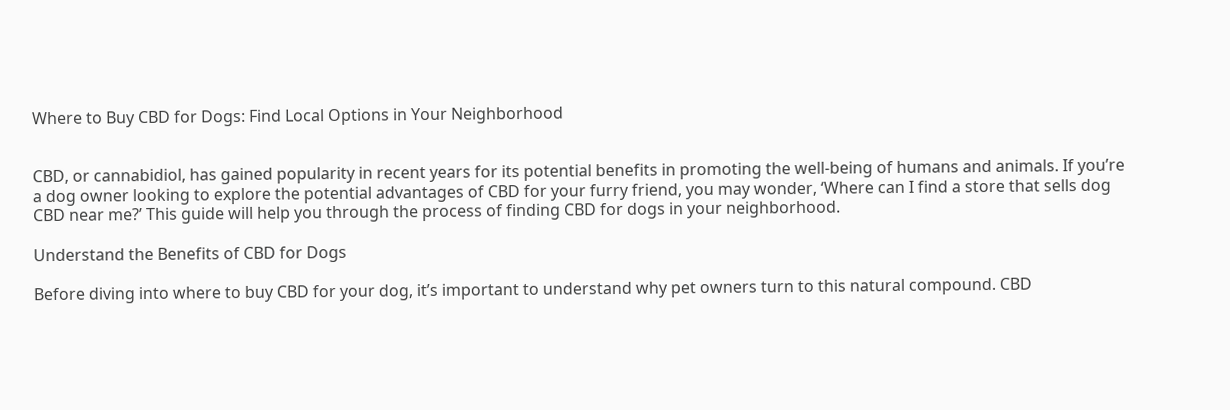Where to Buy CBD for Dogs: Find Local Options in Your Neighborhood


CBD, or cannabidiol, has gained popularity in recent years for its potential benefits in promoting the well-being of humans and animals. If you’re a dog owner looking to explore the potential advantages of CBD for your furry friend, you may wonder, ‘Where can I find a store that sells dog CBD near me?’ This guide will help you through the process of finding CBD for dogs in your neighborhood.

Understand the Benefits of CBD for Dogs

Before diving into where to buy CBD for your dog, it’s important to understand why pet owners turn to this natural compound. CBD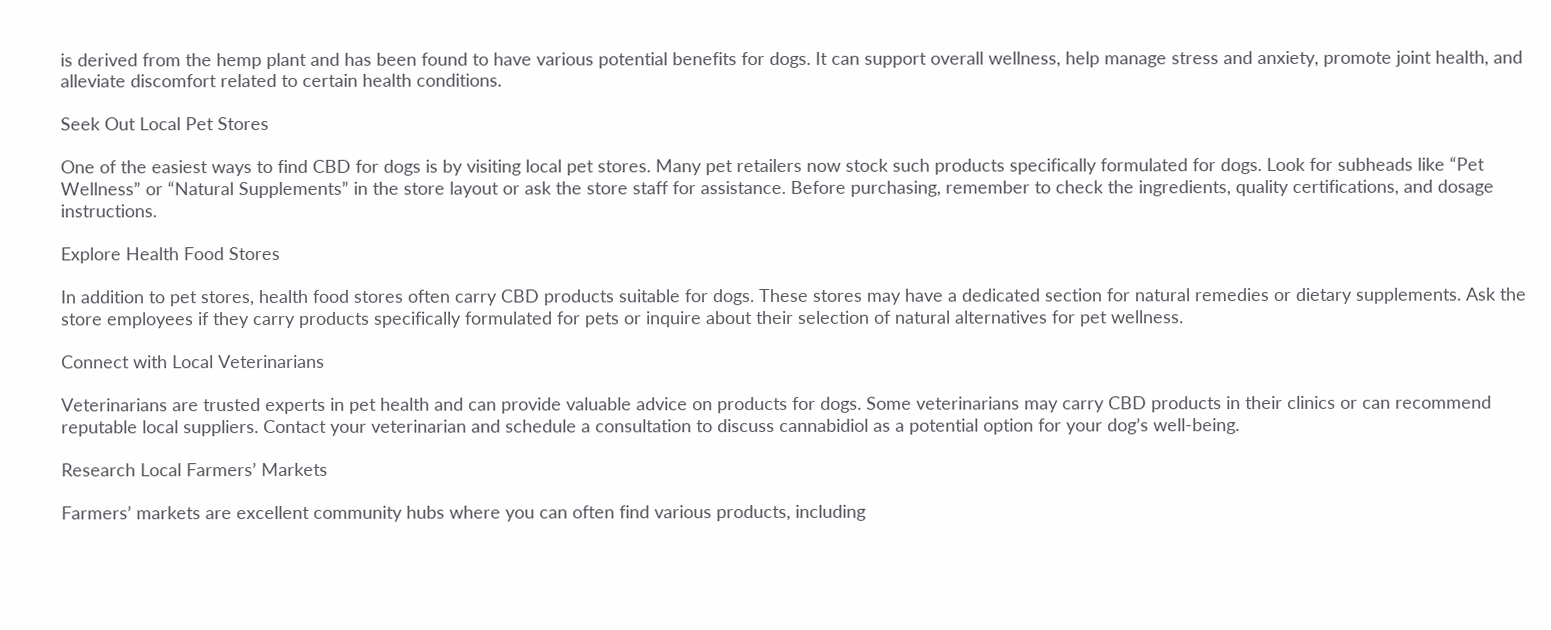is derived from the hemp plant and has been found to have various potential benefits for dogs. It can support overall wellness, help manage stress and anxiety, promote joint health, and alleviate discomfort related to certain health conditions.

Seek Out Local Pet Stores

One of the easiest ways to find CBD for dogs is by visiting local pet stores. Many pet retailers now stock such products specifically formulated for dogs. Look for subheads like “Pet Wellness” or “Natural Supplements” in the store layout or ask the store staff for assistance. Before purchasing, remember to check the ingredients, quality certifications, and dosage instructions.

Explore Health Food Stores

In addition to pet stores, health food stores often carry CBD products suitable for dogs. These stores may have a dedicated section for natural remedies or dietary supplements. Ask the store employees if they carry products specifically formulated for pets or inquire about their selection of natural alternatives for pet wellness.

Connect with Local Veterinarians

Veterinarians are trusted experts in pet health and can provide valuable advice on products for dogs. Some veterinarians may carry CBD products in their clinics or can recommend reputable local suppliers. Contact your veterinarian and schedule a consultation to discuss cannabidiol as a potential option for your dog’s well-being.

Research Local Farmers’ Markets

Farmers’ markets are excellent community hubs where you can often find various products, including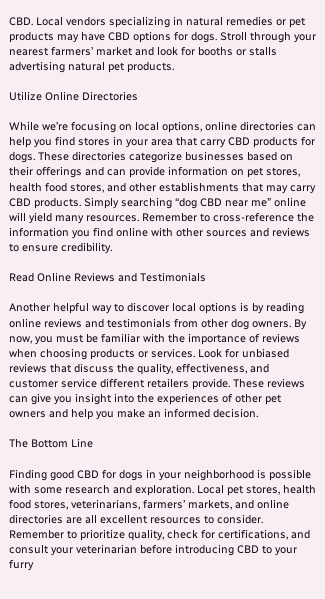CBD. Local vendors specializing in natural remedies or pet products may have CBD options for dogs. Stroll through your nearest farmers’ market and look for booths or stalls advertising natural pet products.

Utilize Online Directories

While we’re focusing on local options, online directories can help you find stores in your area that carry CBD products for dogs. These directories categorize businesses based on their offerings and can provide information on pet stores, health food stores, and other establishments that may carry CBD products. Simply searching “dog CBD near me” online will yield many resources. Remember to cross-reference the information you find online with other sources and reviews to ensure credibility.

Read Online Reviews and Testimonials

Another helpful way to discover local options is by reading online reviews and testimonials from other dog owners. By now, you must be familiar with the importance of reviews when choosing products or services. Look for unbiased reviews that discuss the quality, effectiveness, and customer service different retailers provide. These reviews can give you insight into the experiences of other pet owners and help you make an informed decision.

The Bottom Line

Finding good CBD for dogs in your neighborhood is possible with some research and exploration. Local pet stores, health food stores, veterinarians, farmers’ markets, and online directories are all excellent resources to consider. Remember to prioritize quality, check for certifications, and consult your veterinarian before introducing CBD to your furry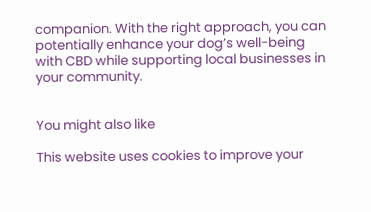companion. With the right approach, you can potentially enhance your dog’s well-being with CBD while supporting local businesses in your community.


You might also like

This website uses cookies to improve your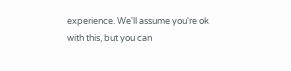experience. We'll assume you're ok with this, but you can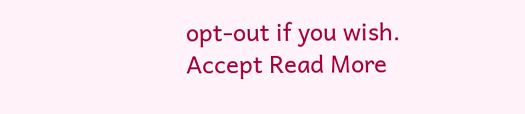opt-out if you wish. Accept Read More